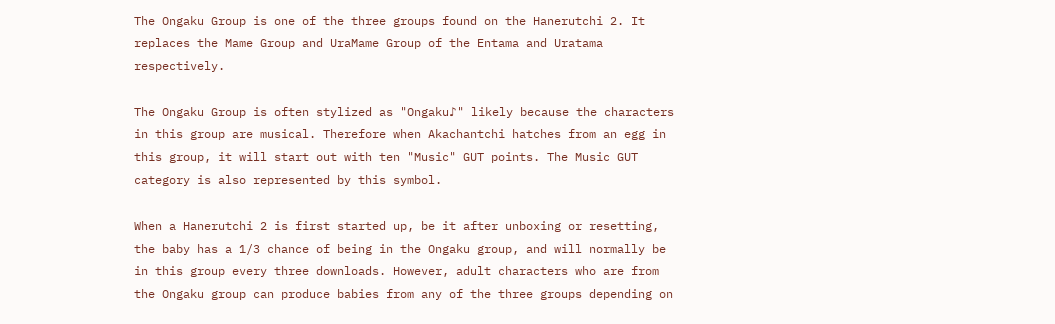The Ongaku Group is one of the three groups found on the Hanerutchi 2. It replaces the Mame Group and UraMame Group of the Entama and Uratama respectively.

The Ongaku Group is often stylized as "Ongaku♪" likely because the characters in this group are musical. Therefore when Akachantchi hatches from an egg in this group, it will start out with ten "Music" GUT points. The Music GUT category is also represented by this symbol.

When a Hanerutchi 2 is first started up, be it after unboxing or resetting, the baby has a 1/3 chance of being in the Ongaku group, and will normally be in this group every three downloads. However, adult characters who are from the Ongaku group can produce babies from any of the three groups depending on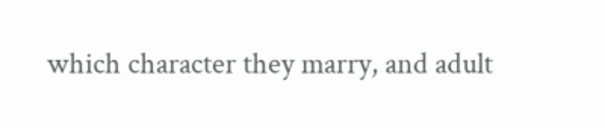which character they marry, and adult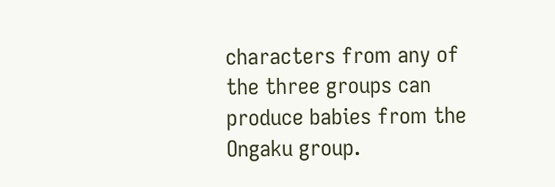characters from any of the three groups can produce babies from the Ongaku group.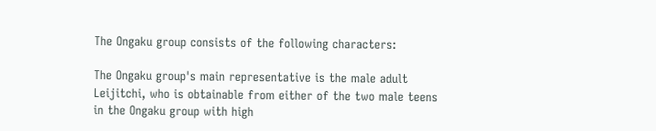The Ongaku group consists of the following characters:

The Ongaku group's main representative is the male adult Leijitchi, who is obtainable from either of the two male teens in the Ongaku group with high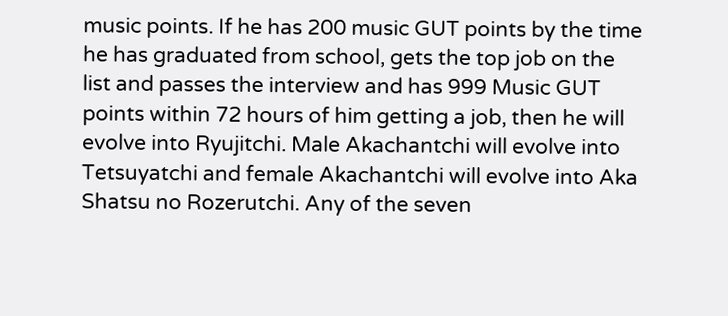music points. If he has 200 music GUT points by the time he has graduated from school, gets the top job on the list and passes the interview and has 999 Music GUT points within 72 hours of him getting a job, then he will evolve into Ryujitchi. Male Akachantchi will evolve into Tetsuyatchi and female Akachantchi will evolve into Aka Shatsu no Rozerutchi. Any of the seven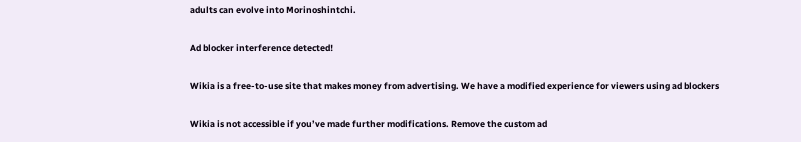adults can evolve into Morinoshintchi.

Ad blocker interference detected!

Wikia is a free-to-use site that makes money from advertising. We have a modified experience for viewers using ad blockers

Wikia is not accessible if you’ve made further modifications. Remove the custom ad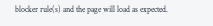blocker rule(s) and the page will load as expected.